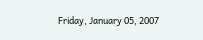Friday, January 05, 2007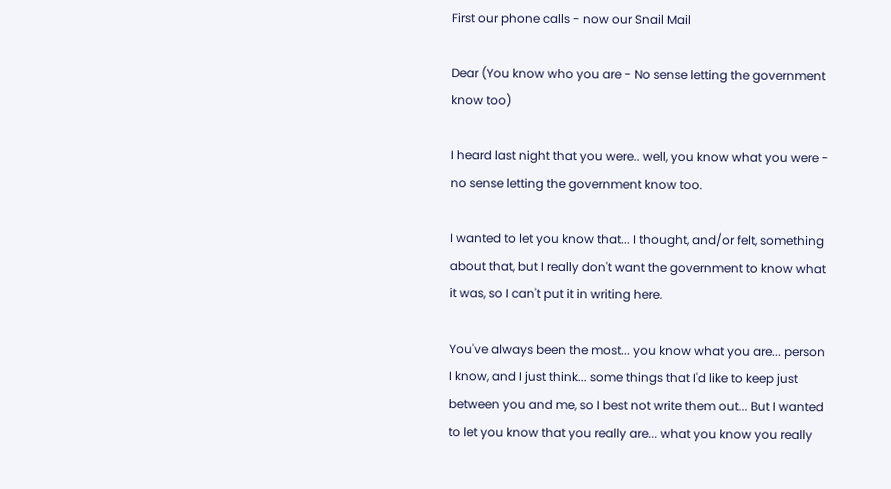First our phone calls - now our Snail Mail

Dear (You know who you are - No sense letting the government know too)

I heard last night that you were.. well, you know what you were - no sense letting the government know too.

I wanted to let you know that... I thought, and/or felt, something about that, but I really don't want the government to know what it was, so I can't put it in writing here.

You've always been the most... you know what you are... person I know, and I just think... some things that I'd like to keep just between you and me, so I best not write them out... But I wanted to let you know that you really are... what you know you really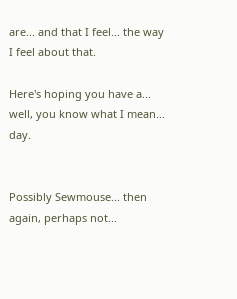are... and that I feel... the way I feel about that.

Here's hoping you have a... well, you know what I mean... day.


Possibly Sewmouse... then again, perhaps not...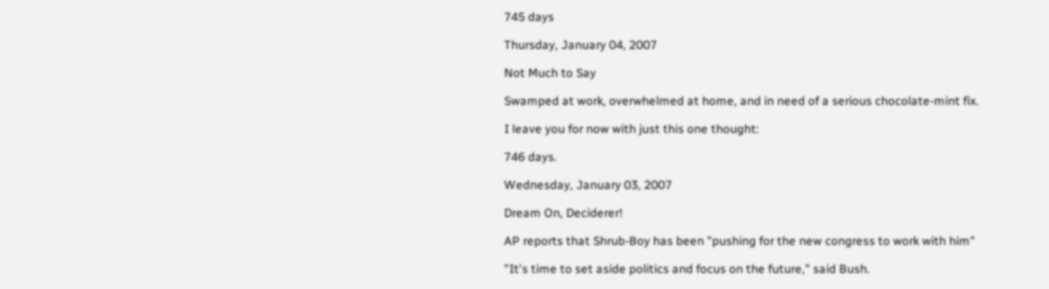745 days

Thursday, January 04, 2007

Not Much to Say

Swamped at work, overwhelmed at home, and in need of a serious chocolate-mint fix.

I leave you for now with just this one thought:

746 days.

Wednesday, January 03, 2007

Dream On, Deciderer!

AP reports that Shrub-Boy has been "pushing for the new congress to work with him"

"It's time to set aside politics and focus on the future," said Bush.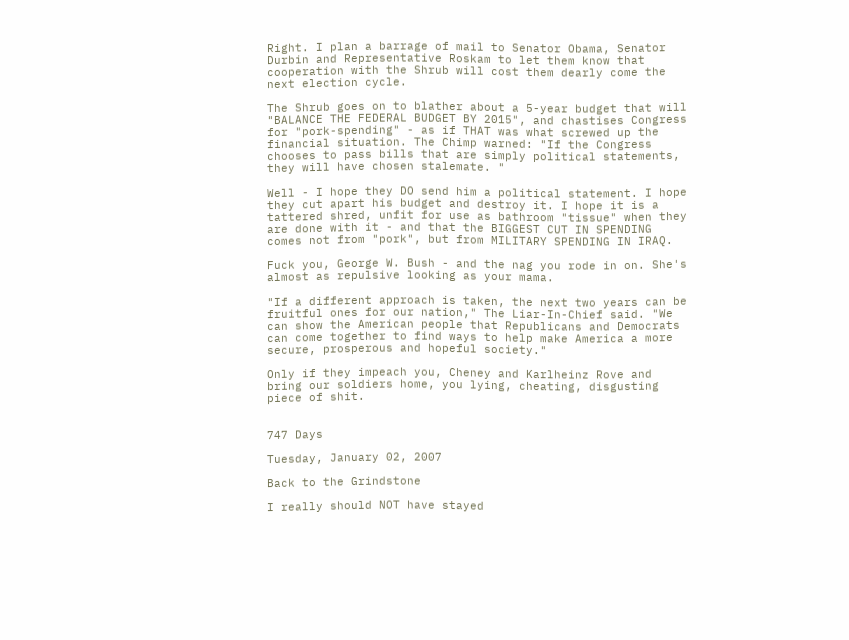Right. I plan a barrage of mail to Senator Obama, Senator Durbin and Representative Roskam to let them know that cooperation with the Shrub will cost them dearly come the next election cycle.

The Shrub goes on to blather about a 5-year budget that will "BALANCE THE FEDERAL BUDGET BY 2015", and chastises Congress for "pork-spending" - as if THAT was what screwed up the financial situation. The Chimp warned: "If the Congress chooses to pass bills that are simply political statements, they will have chosen stalemate. "

Well - I hope they DO send him a political statement. I hope they cut apart his budget and destroy it. I hope it is a tattered shred, unfit for use as bathroom "tissue" when they are done with it - and that the BIGGEST CUT IN SPENDING comes not from "pork", but from MILITARY SPENDING IN IRAQ.

Fuck you, George W. Bush - and the nag you rode in on. She's almost as repulsive looking as your mama.

"If a different approach is taken, the next two years can be fruitful ones for our nation," The Liar-In-Chief said. "We can show the American people that Republicans and Democrats can come together to find ways to help make America a more secure, prosperous and hopeful society."

Only if they impeach you, Cheney and Karlheinz Rove and bring our soldiers home, you lying, cheating, disgusting piece of shit.


747 Days

Tuesday, January 02, 2007

Back to the Grindstone

I really should NOT have stayed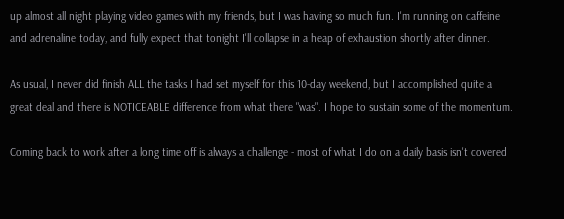up almost all night playing video games with my friends, but I was having so much fun. I'm running on caffeine and adrenaline today, and fully expect that tonight I'll collapse in a heap of exhaustion shortly after dinner.

As usual, I never did finish ALL the tasks I had set myself for this 10-day weekend, but I accomplished quite a great deal and there is NOTICEABLE difference from what there "was". I hope to sustain some of the momentum.

Coming back to work after a long time off is always a challenge - most of what I do on a daily basis isn't covered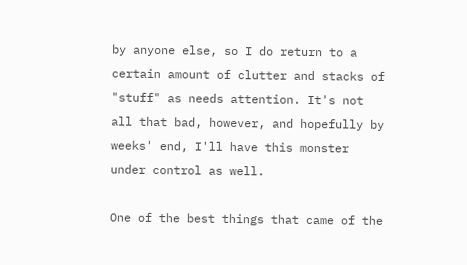by anyone else, so I do return to a certain amount of clutter and stacks of "stuff" as needs attention. It's not all that bad, however, and hopefully by weeks' end, I'll have this monster under control as well.

One of the best things that came of the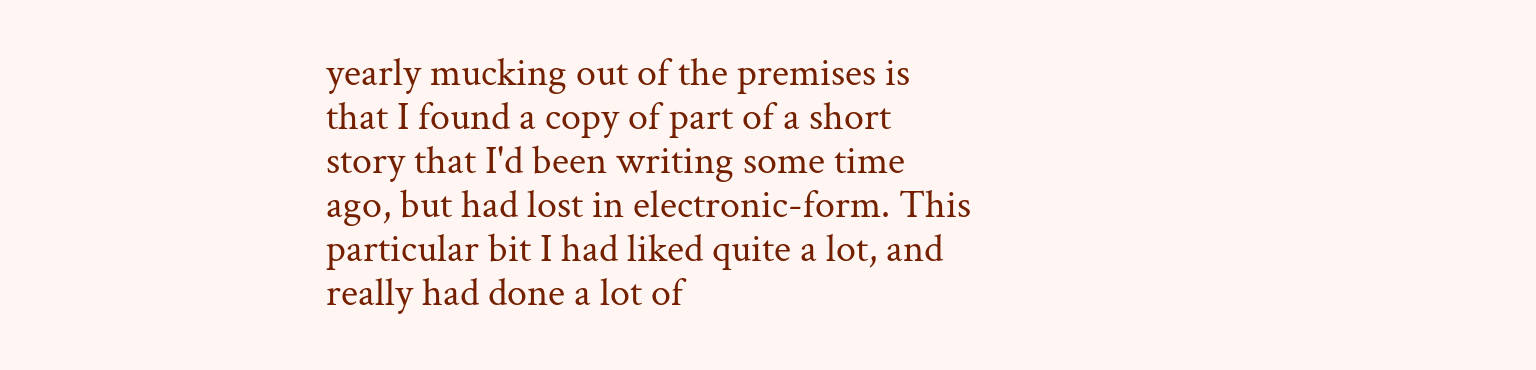yearly mucking out of the premises is that I found a copy of part of a short story that I'd been writing some time ago, but had lost in electronic-form. This particular bit I had liked quite a lot, and really had done a lot of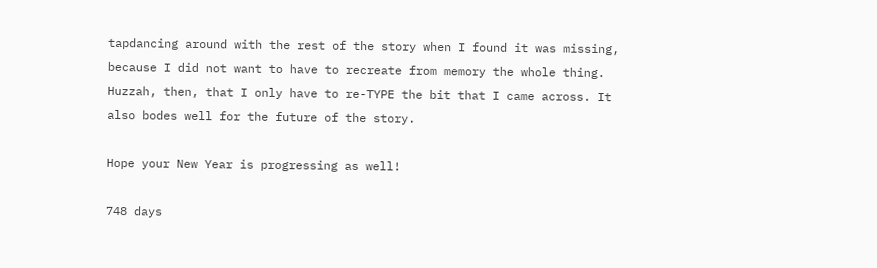tapdancing around with the rest of the story when I found it was missing, because I did not want to have to recreate from memory the whole thing. Huzzah, then, that I only have to re-TYPE the bit that I came across. It also bodes well for the future of the story.

Hope your New Year is progressing as well!

748 days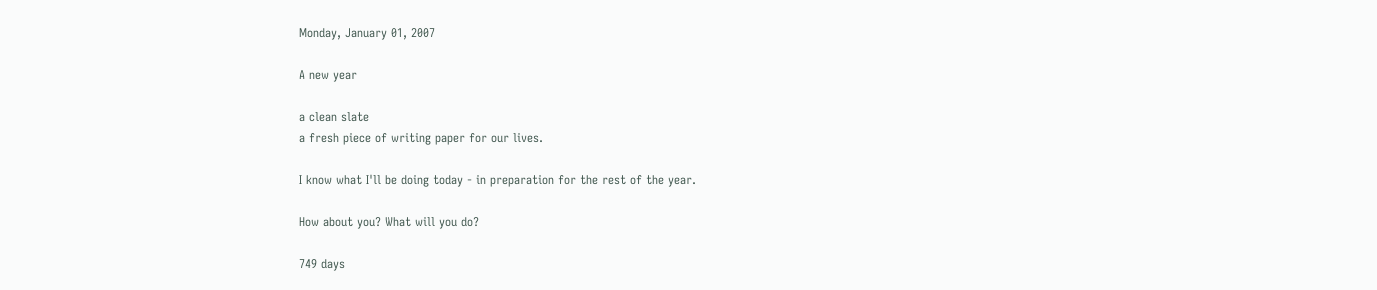Monday, January 01, 2007

A new year

a clean slate
a fresh piece of writing paper for our lives.

I know what I'll be doing today - in preparation for the rest of the year.

How about you? What will you do?

749 days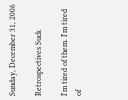Sunday, December 31, 2006

Retrospectives Suck

I'm tired of them. I'm tired of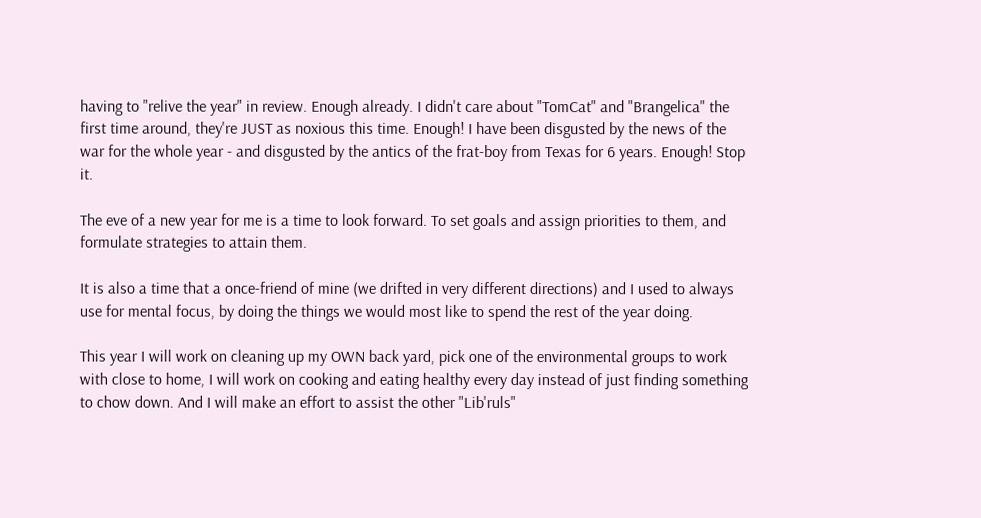having to "relive the year" in review. Enough already. I didn't care about "TomCat" and "Brangelica" the first time around, they're JUST as noxious this time. Enough! I have been disgusted by the news of the war for the whole year - and disgusted by the antics of the frat-boy from Texas for 6 years. Enough! Stop it.

The eve of a new year for me is a time to look forward. To set goals and assign priorities to them, and formulate strategies to attain them.

It is also a time that a once-friend of mine (we drifted in very different directions) and I used to always use for mental focus, by doing the things we would most like to spend the rest of the year doing.

This year I will work on cleaning up my OWN back yard, pick one of the environmental groups to work with close to home, I will work on cooking and eating healthy every day instead of just finding something to chow down. And I will make an effort to assist the other "Lib'ruls"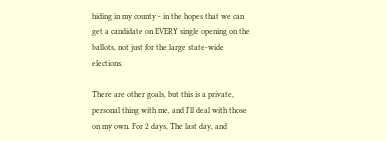hiding in my county - in the hopes that we can get a candidate on EVERY single opening on the ballots, not just for the large state-wide elections.

There are other goals, but this is a private, personal thing with me, and I'll deal with those on my own. For 2 days, The last day, and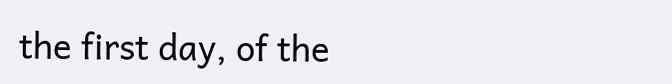the first day, of the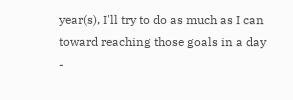year(s), I'll try to do as much as I can toward reaching those goals in a day -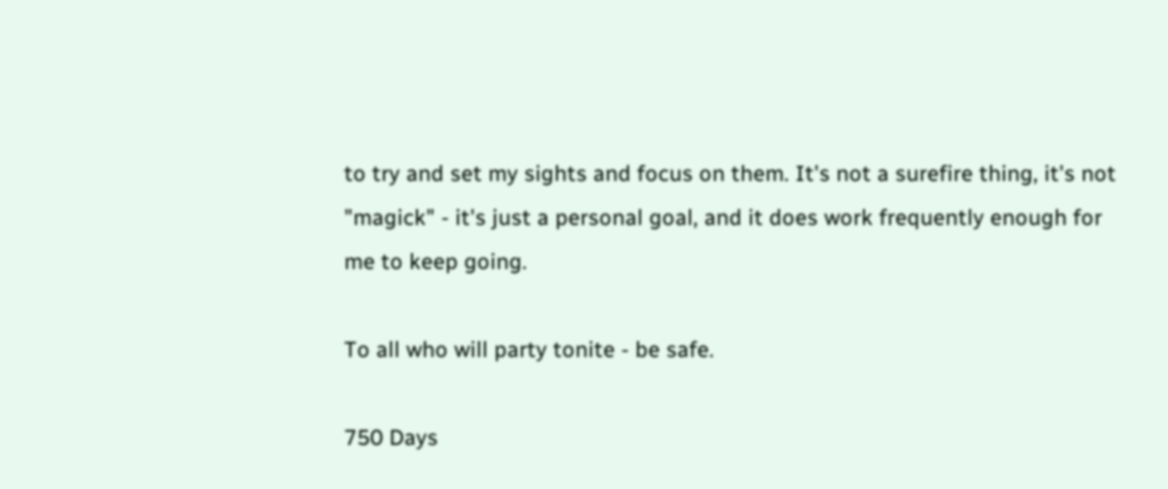to try and set my sights and focus on them. It's not a surefire thing, it's not "magick" - it's just a personal goal, and it does work frequently enough for me to keep going.

To all who will party tonite - be safe.

750 Days